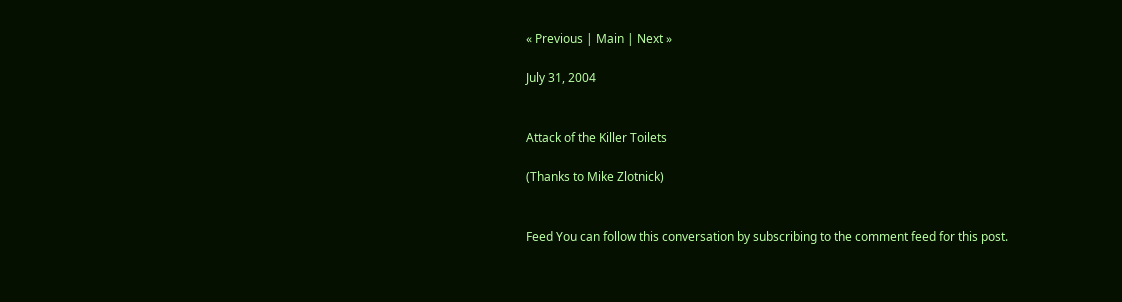« Previous | Main | Next »

July 31, 2004


Attack of the Killer Toilets

(Thanks to Mike Zlotnick)


Feed You can follow this conversation by subscribing to the comment feed for this post.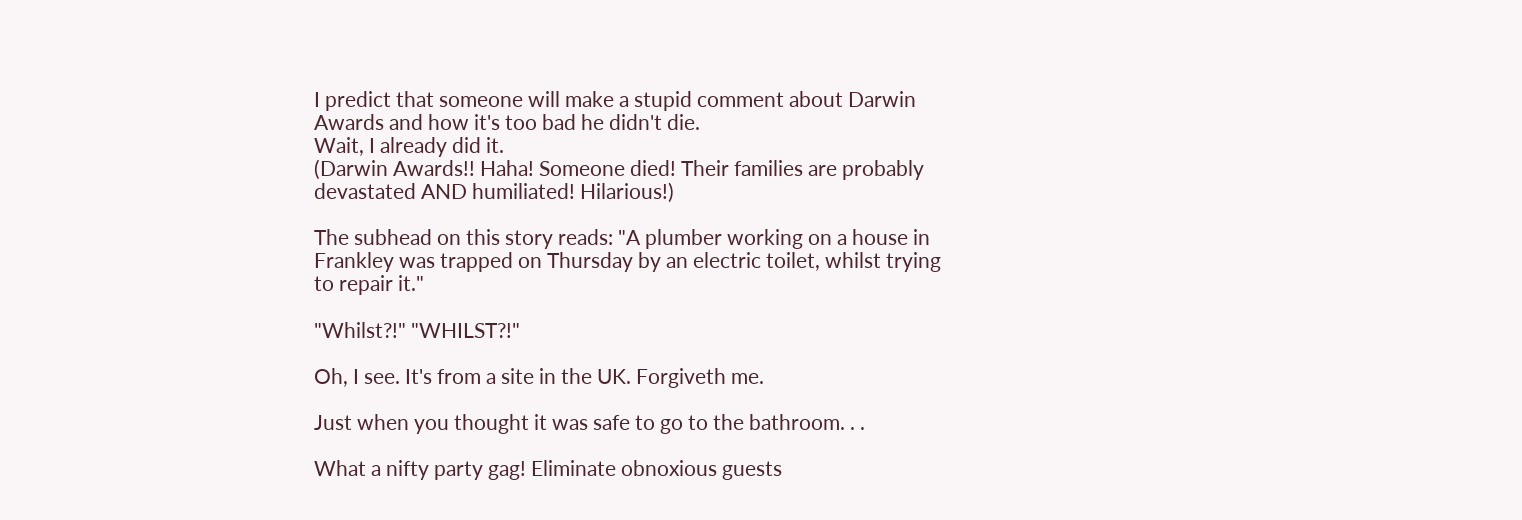I predict that someone will make a stupid comment about Darwin Awards and how it's too bad he didn't die.
Wait, I already did it.
(Darwin Awards!! Haha! Someone died! Their families are probably devastated AND humiliated! Hilarious!)

The subhead on this story reads: "A plumber working on a house in Frankley was trapped on Thursday by an electric toilet, whilst trying to repair it."

"Whilst?!" "WHILST?!"

Oh, I see. It's from a site in the UK. Forgiveth me.

Just when you thought it was safe to go to the bathroom. . .

What a nifty party gag! Eliminate obnoxious guests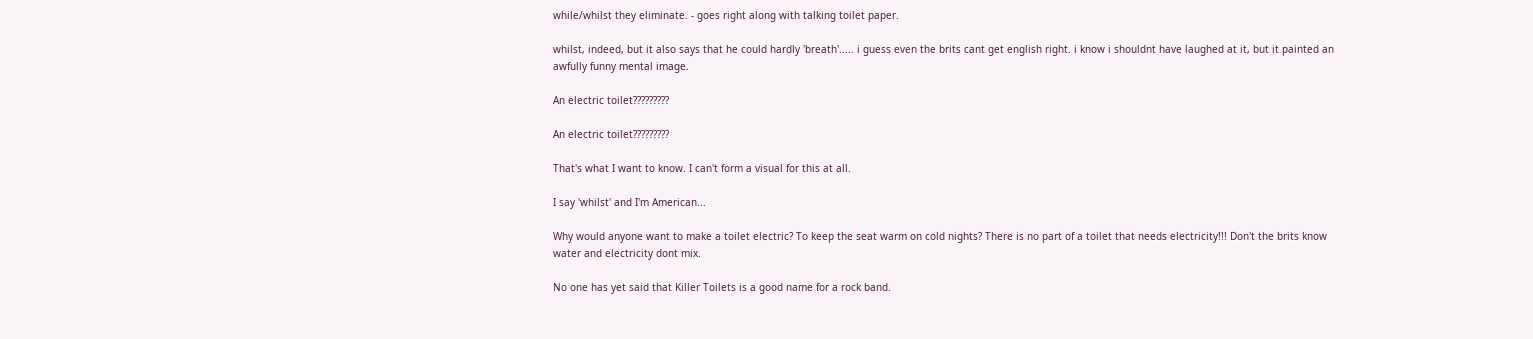while/whilst they eliminate. - goes right along with talking toilet paper.

whilst, indeed, but it also says that he could hardly 'breath'..... i guess even the brits cant get english right. i know i shouldnt have laughed at it, but it painted an awfully funny mental image.

An electric toilet?????????

An electric toilet?????????

That's what I want to know. I can't form a visual for this at all.

I say 'whilst' and I'm American...

Why would anyone want to make a toilet electric? To keep the seat warm on cold nights? There is no part of a toilet that needs electricity!!! Don't the brits know water and electricity dont mix.

No one has yet said that Killer Toilets is a good name for a rock band.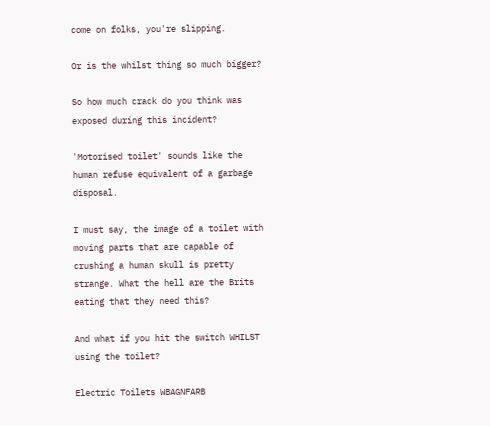come on folks, you're slipping.

Or is the whilst thing so much bigger?

So how much crack do you think was exposed during this incident?

'Motorised toilet' sounds like the human refuse equivalent of a garbage disposal.

I must say, the image of a toilet with moving parts that are capable of crushing a human skull is pretty strange. What the hell are the Brits eating that they need this?

And what if you hit the switch WHILST using the toilet?

Electric Toilets WBAGNFARB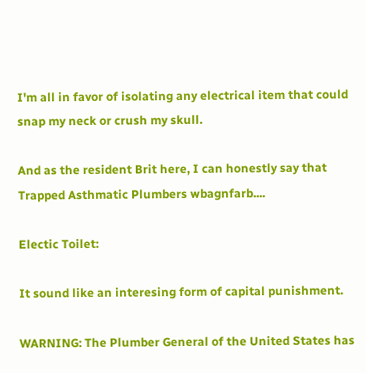I'm all in favor of isolating any electrical item that could snap my neck or crush my skull.

And as the resident Brit here, I can honestly say that Trapped Asthmatic Plumbers wbagnfarb....

Electic Toilet:

It sound like an interesing form of capital punishment.

WARNING: The Plumber General of the United States has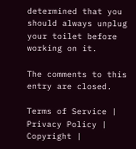determined that you should always unplug your toilet before working on it.

The comments to this entry are closed.

Terms of Service | Privacy Policy | Copyright |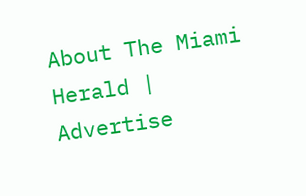About The Miami Herald | Advertise